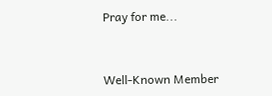Pray for me...


Well-Known Member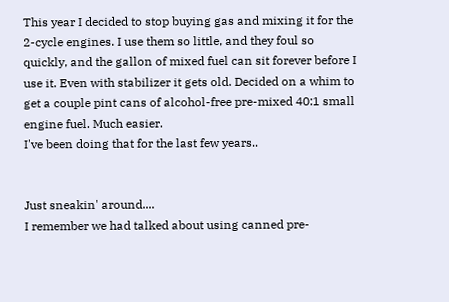This year I decided to stop buying gas and mixing it for the 2-cycle engines. I use them so little, and they foul so quickly, and the gallon of mixed fuel can sit forever before I use it. Even with stabilizer it gets old. Decided on a whim to get a couple pint cans of alcohol-free pre-mixed 40:1 small engine fuel. Much easier.
I've been doing that for the last few years..


Just sneakin' around....
I remember we had talked about using canned pre-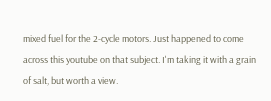mixed fuel for the 2-cycle motors. Just happened to come across this youtube on that subject. I'm taking it with a grain of salt, but worth a view.